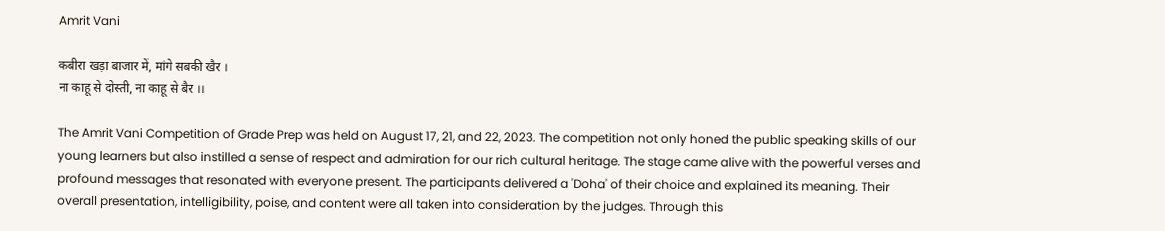Amrit Vani

कबीरा खड़ा बाजार में, मांगे सबकी खैर ।
ना काहू से दोस्ती, ना काहू से बैर ।।

The Amrit Vani Competition of Grade Prep was held on August 17, 21, and 22, 2023. The competition not only honed the public speaking skills of our young learners but also instilled a sense of respect and admiration for our rich cultural heritage. The stage came alive with the powerful verses and profound messages that resonated with everyone present. The participants delivered a 'Doha' of their choice and explained its meaning. Their overall presentation, intelligibility, poise, and content were all taken into consideration by the judges. Through this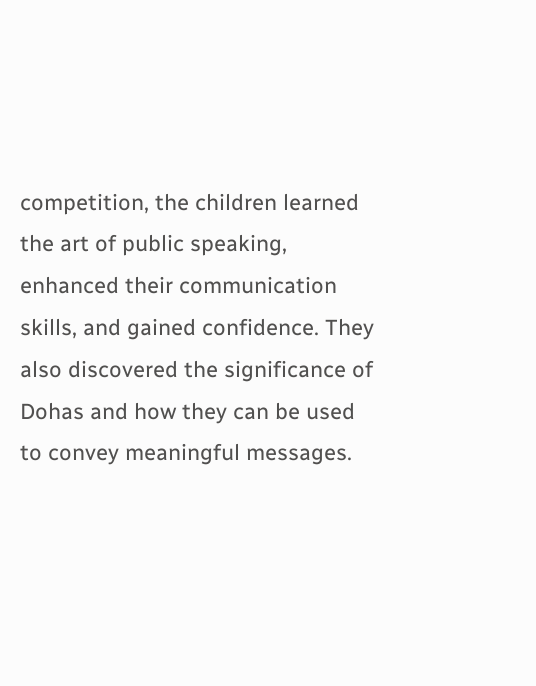competition, the children learned the art of public speaking, enhanced their communication skills, and gained confidence. They also discovered the significance of Dohas and how they can be used to convey meaningful messages.